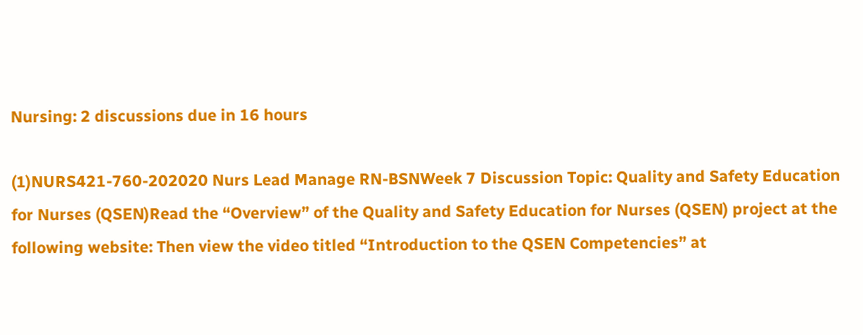Nursing: 2 discussions due in 16 hours

(1)NURS421-760-202020 Nurs Lead Manage RN-BSNWeek 7 Discussion Topic: Quality and Safety Education for Nurses (QSEN)Read the “Overview” of the Quality and Safety Education for Nurses (QSEN) project at the following website: Then view the video titled “Introduction to the QSEN Competencies” at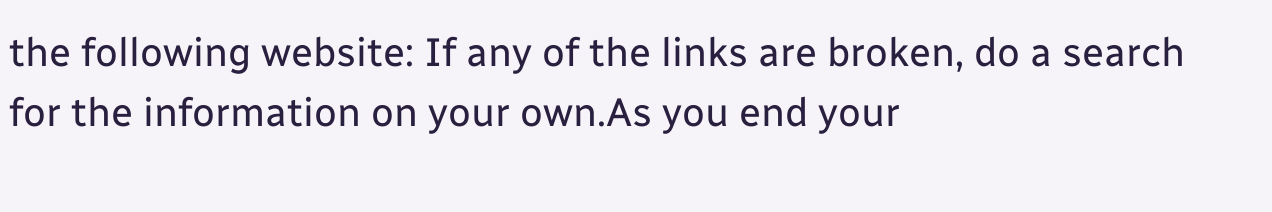the following website: If any of the links are broken, do a search for the information on your own.As you end your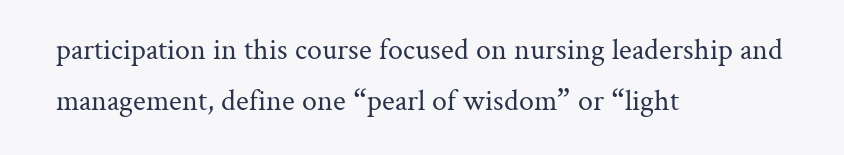participation in this course focused on nursing leadership and management, define one “pearl of wisdom” or “light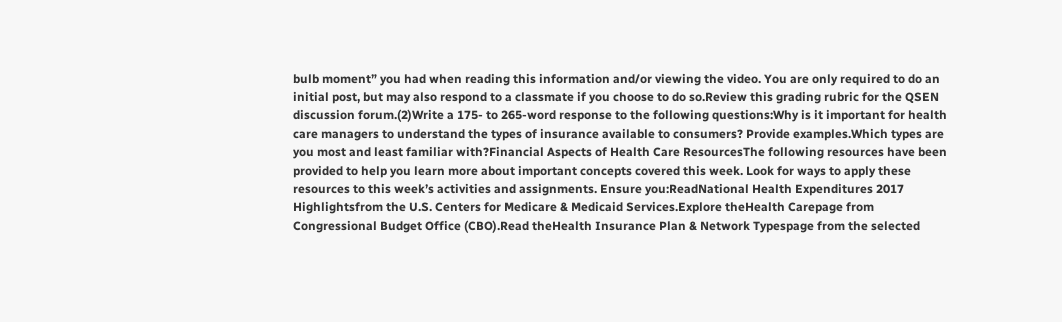bulb moment” you had when reading this information and/or viewing the video. You are only required to do an initial post, but may also respond to a classmate if you choose to do so.Review this grading rubric for the QSEN discussion forum.(2)Write a 175- to 265-word response to the following questions:Why is it important for health care managers to understand the types of insurance available to consumers? Provide examples.Which types are you most and least familiar with?Financial Aspects of Health Care ResourcesThe following resources have been provided to help you learn more about important concepts covered this week. Look for ways to apply these resources to this week’s activities and assignments. Ensure you:ReadNational Health Expenditures 2017 Highlightsfrom the U.S. Centers for Medicare & Medicaid Services.Explore theHealth Carepage from Congressional Budget Office (CBO).Read theHealth Insurance Plan & Network Typespage from the selected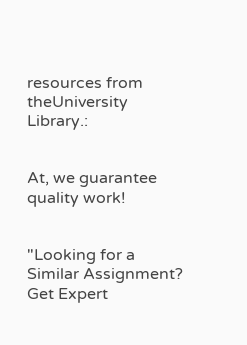resources from theUniversity Library.:


At, we guarantee quality work!


"Looking for a Similar Assignment? Get Expert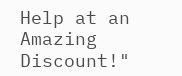Help at an Amazing Discount!"